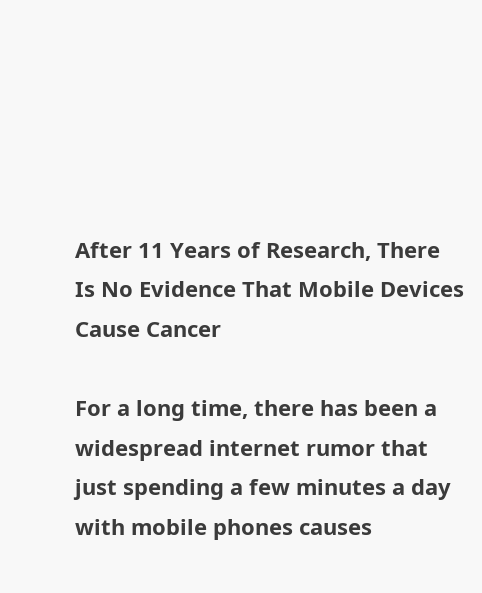After 11 Years of Research, There Is No Evidence That Mobile Devices Cause Cancer

For a long time, there has been a widespread internet rumor that just spending a few minutes a day with mobile phones causes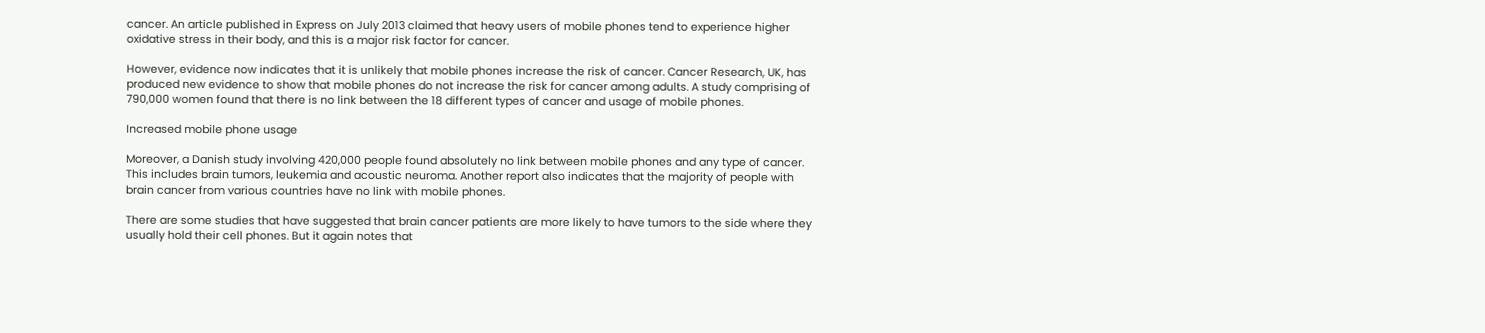cancer. An article published in Express on July 2013 claimed that heavy users of mobile phones tend to experience higher oxidative stress in their body, and this is a major risk factor for cancer.

However, evidence now indicates that it is unlikely that mobile phones increase the risk of cancer. Cancer Research, UK, has produced new evidence to show that mobile phones do not increase the risk for cancer among adults. A study comprising of 790,000 women found that there is no link between the 18 different types of cancer and usage of mobile phones.

Increased mobile phone usage

Moreover, a Danish study involving 420,000 people found absolutely no link between mobile phones and any type of cancer. This includes brain tumors, leukemia and acoustic neuroma. Another report also indicates that the majority of people with brain cancer from various countries have no link with mobile phones.

There are some studies that have suggested that brain cancer patients are more likely to have tumors to the side where they usually hold their cell phones. But it again notes that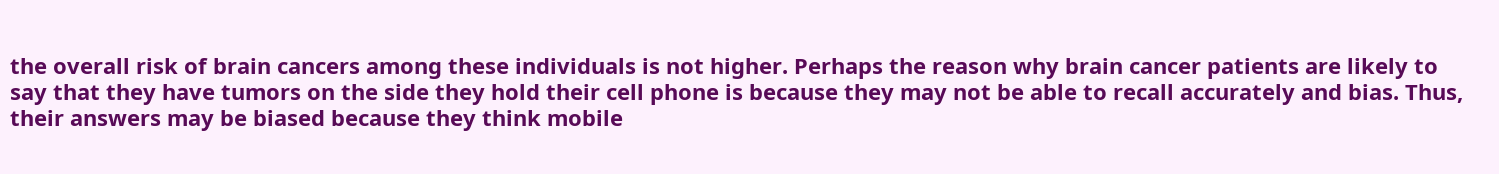the overall risk of brain cancers among these individuals is not higher. Perhaps the reason why brain cancer patients are likely to say that they have tumors on the side they hold their cell phone is because they may not be able to recall accurately and bias. Thus, their answers may be biased because they think mobile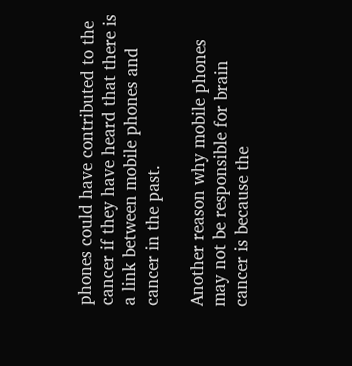phones could have contributed to the cancer if they have heard that there is a link between mobile phones and cancer in the past.

Another reason why mobile phones may not be responsible for brain cancer is because the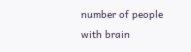number of people with brain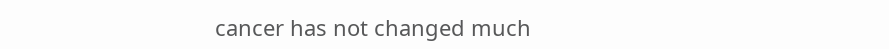cancer has not changed much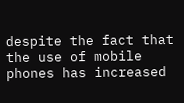despite the fact that the use of mobile phones has increased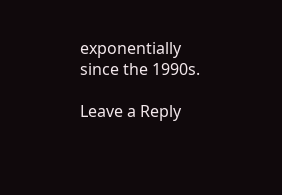exponentially since the 1990s.

Leave a Reply